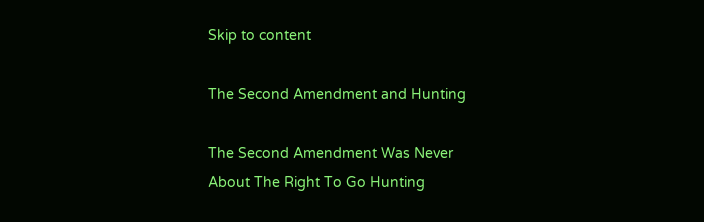Skip to content

The Second Amendment and Hunting

The Second Amendment Was Never
About The Right To Go Hunting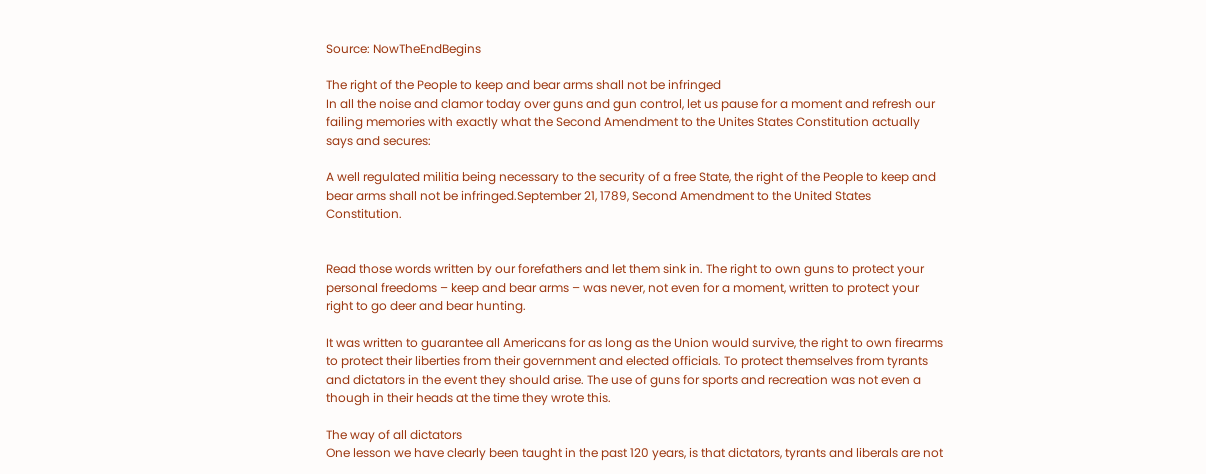Source: NowTheEndBegins

The right of the People to keep and bear arms shall not be infringed
In all the noise and clamor today over guns and gun control, let us pause for a moment and refresh our failing memories with exactly what the Second Amendment to the Unites States Constitution actually says and secures:

A well regulated militia being necessary to the security of a free State, the right of the People to keep and bear arms shall not be infringed.September 21, 1789, Second Amendment to the United States Constitution.


Read those words written by our forefathers and let them sink in. The right to own guns to protect your personal freedoms – keep and bear arms – was never, not even for a moment, written to protect your right to go deer and bear hunting.

It was written to guarantee all Americans for as long as the Union would survive, the right to own firearms to protect their liberties from their government and elected officials. To protect themselves from tyrants and dictators in the event they should arise. The use of guns for sports and recreation was not even a though in their heads at the time they wrote this.

The way of all dictators
One lesson we have clearly been taught in the past 120 years, is that dictators, tyrants and liberals are not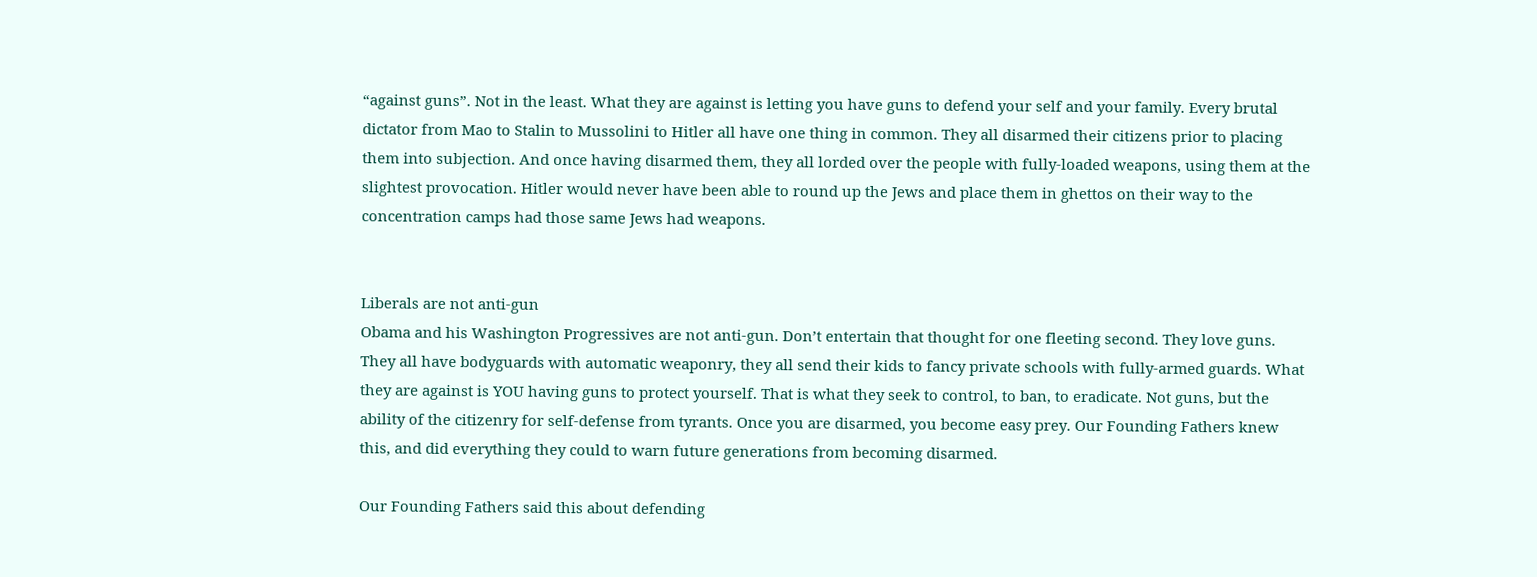“against guns”. Not in the least. What they are against is letting you have guns to defend your self and your family. Every brutal dictator from Mao to Stalin to Mussolini to Hitler all have one thing in common. They all disarmed their citizens prior to placing them into subjection. And once having disarmed them, they all lorded over the people with fully-loaded weapons, using them at the slightest provocation. Hitler would never have been able to round up the Jews and place them in ghettos on their way to the concentration camps had those same Jews had weapons.


Liberals are not anti-gun
Obama and his Washington Progressives are not anti-gun. Don’t entertain that thought for one fleeting second. They love guns. They all have bodyguards with automatic weaponry, they all send their kids to fancy private schools with fully-armed guards. What they are against is YOU having guns to protect yourself. That is what they seek to control, to ban, to eradicate. Not guns, but the ability of the citizenry for self-defense from tyrants. Once you are disarmed, you become easy prey. Our Founding Fathers knew this, and did everything they could to warn future generations from becoming disarmed.

Our Founding Fathers said this about defending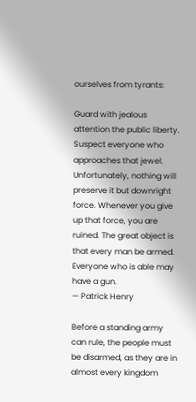ourselves from tyrants:

Guard with jealous attention the public liberty. Suspect everyone who approaches that jewel. Unfortunately, nothing will preserve it but downright force. Whenever you give up that force, you are ruined. The great object is that every man be armed. Everyone who is able may have a gun.
— Patrick Henry

Before a standing army can rule, the people must be disarmed, as they are in almost every kingdom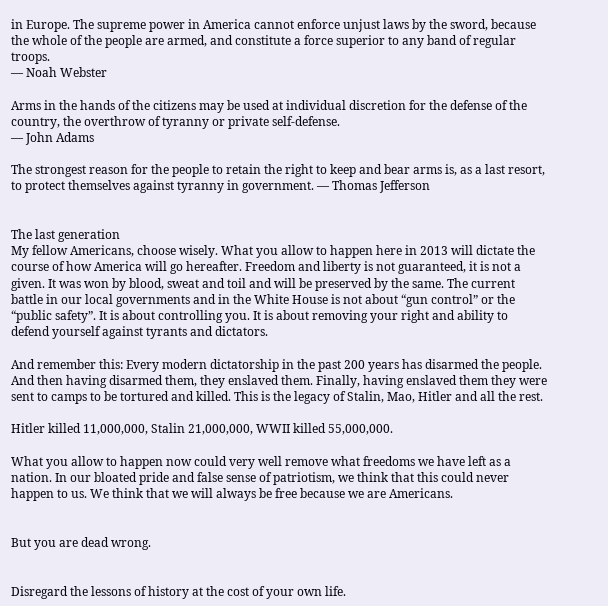in Europe. The supreme power in America cannot enforce unjust laws by the sword, because the whole of the people are armed, and constitute a force superior to any band of regular troops.
— Noah Webster

Arms in the hands of the citizens may be used at individual discretion for the defense of the country, the overthrow of tyranny or private self-defense.
— John Adams

The strongest reason for the people to retain the right to keep and bear arms is, as a last resort, to protect themselves against tyranny in government. — Thomas Jefferson


The last generation
My fellow Americans, choose wisely. What you allow to happen here in 2013 will dictate the course of how America will go hereafter. Freedom and liberty is not guaranteed, it is not a given. It was won by blood, sweat and toil and will be preserved by the same. The current battle in our local governments and in the White House is not about “gun control” or the “public safety”. It is about controlling you. It is about removing your right and ability to defend yourself against tyrants and dictators.

And remember this: Every modern dictatorship in the past 200 years has disarmed the people. And then having disarmed them, they enslaved them. Finally, having enslaved them they were sent to camps to be tortured and killed. This is the legacy of Stalin, Mao, Hitler and all the rest.

Hitler killed 11,000,000, Stalin 21,000,000, WWII killed 55,000,000.

What you allow to happen now could very well remove what freedoms we have left as a nation. In our bloated pride and false sense of patriotism, we think that this could never happen to us. We think that we will always be free because we are Americans.


But you are dead wrong.


Disregard the lessons of history at the cost of your own life.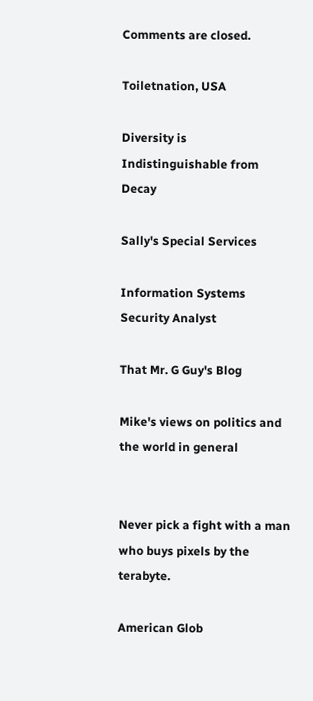Comments are closed.

Toiletnation, USA

Diversity is Indistinguishable from Decay

Sally's Special Services

Information Systems Security Analyst

That Mr. G Guy's Blog

Mike's views on politics and the world in general


Never pick a fight with a man who buys pixels by the terabyte.

American Glob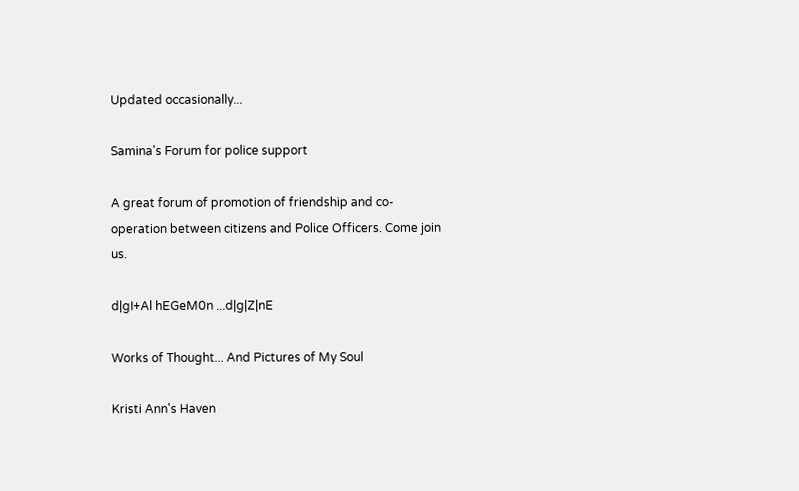Updated occasionally...

Samina's Forum for police support

A great forum of promotion of friendship and co-operation between citizens and Police Officers. Come join us.

d|gI+Al hEGeM0n ...d|g|Z|nE

Works of Thought... And Pictures of My Soul

Kristi Ann's Haven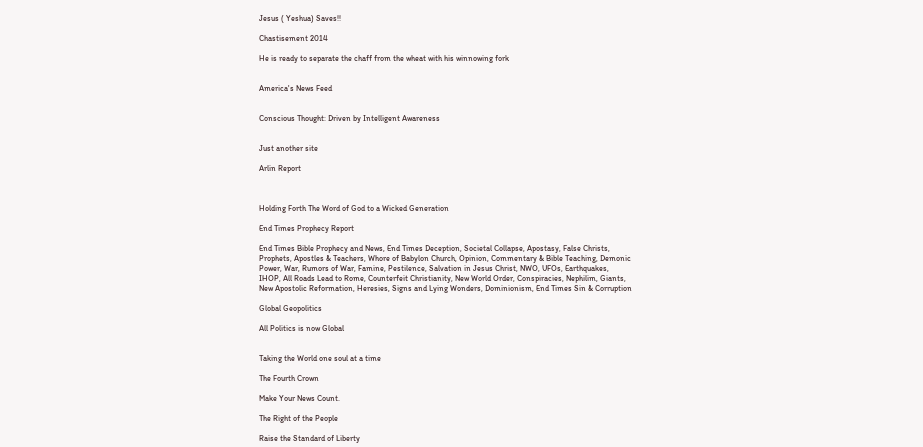Jesus ( Yeshua) Saves!!

Chastisement 2014

He is ready to separate the chaff from the wheat with his winnowing fork


America's News Feed


Conscious Thought: Driven by Intelligent Awareness


Just another site

Arlin Report



Holding Forth The Word of God to a Wicked Generation

End Times Prophecy Report

End Times Bible Prophecy and News, End Times Deception, Societal Collapse, Apostasy, False Christs, Prophets, Apostles & Teachers, Whore of Babylon Church, Opinion, Commentary & Bible Teaching, Demonic Power, War, Rumors of War, Famine, Pestilence, Salvation in Jesus Christ, NWO, UFOs, Earthquakes, IHOP, All Roads Lead to Rome, Counterfeit Christianity, New World Order, Conspiracies, Nephilim, Giants, New Apostolic Reformation, Heresies, Signs and Lying Wonders, Dominionism, End Times Sin & Corruption

Global Geopolitics

All Politics is now Global


Taking the World one soul at a time

The Fourth Crown

Make Your News Count.

The Right of the People

Raise the Standard of Liberty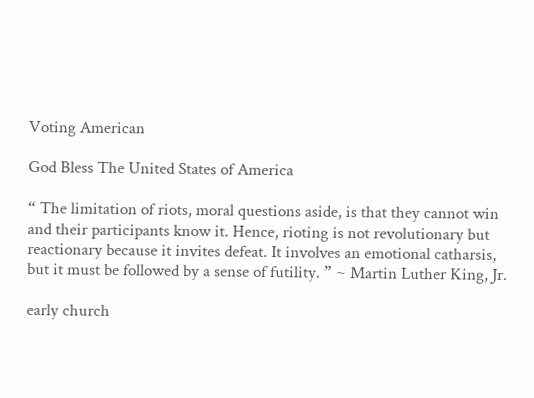Voting American

God Bless The United States of America

“ The limitation of riots, moral questions aside, is that they cannot win and their participants know it. Hence, rioting is not revolutionary but reactionary because it invites defeat. It involves an emotional catharsis, but it must be followed by a sense of futility. ” ~ Martin Luther King, Jr.

early church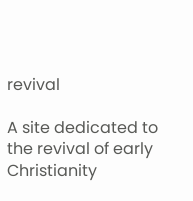revival

A site dedicated to the revival of early Christianity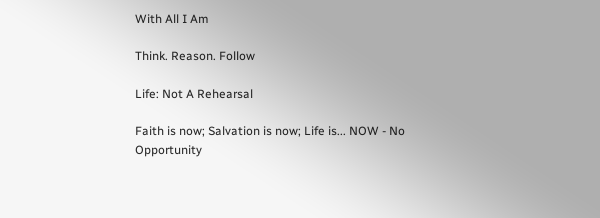With All I Am

Think. Reason. Follow

Life: Not A Rehearsal

Faith is now; Salvation is now; Life is... NOW - No Opportunity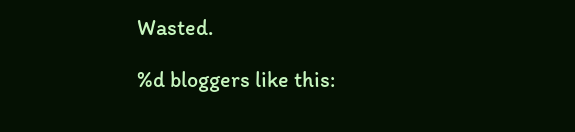Wasted.

%d bloggers like this: